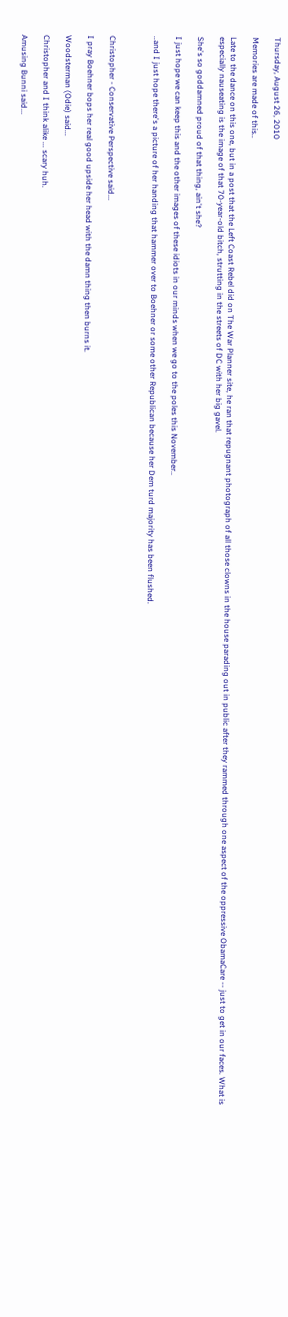Thursday, August 26, 2010

Memories are made of this..

Late to the dance on this one, but in a post that the Left Coast Rebel did on The War Planner site, he ran that repugnant photograph of all those clowns in the house parading out in public after they rammed through one aspect of the oppressive ObamaCare -- just to get in our faces. What is especially nauseating is the image of that 70-year-old bitch, strutting in the streets of DC with her big gavel.

She's so goddamned proud of that thing, ain't she?

I just hope we can keep this and the other images of these idiots in our minds when we go to the poles this November..

..and I just hope there's a picture of her handing that hammer over to Boehner or some other Republican because her Dem turd majority has been flushed.



Christopher - Conservative Perspective said...

I pray Boehner bops her real good upside her head with the damn thing then burns it.

Woodsterman (Odie) said...

Christopher and I think alike ... scary huh.

Amusing Bunni said...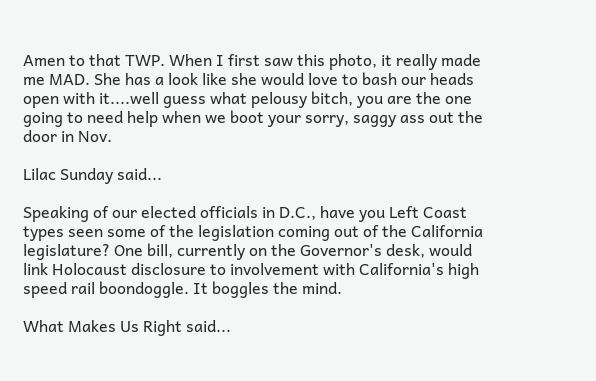Amen to that TWP. When I first saw this photo, it really made me MAD. She has a look like she would love to bash our heads open with it....well guess what pelousy bitch, you are the one going to need help when we boot your sorry, saggy ass out the door in Nov.

Lilac Sunday said...

Speaking of our elected officials in D.C., have you Left Coast types seen some of the legislation coming out of the California legislature? One bill, currently on the Governor's desk, would link Holocaust disclosure to involvement with California's high speed rail boondoggle. It boggles the mind.

What Makes Us Right said...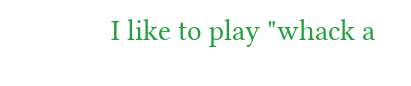I like to play "whack a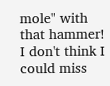mole" with that hammer! I don't think I could miss